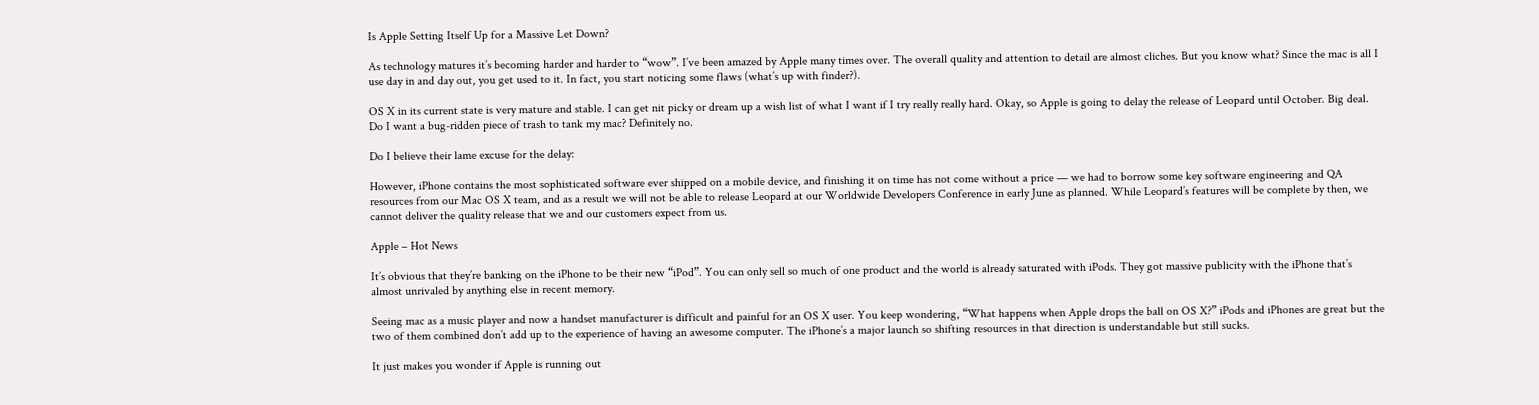Is Apple Setting Itself Up for a Massive Let Down?

As technology matures it’s becoming harder and harder to “wow”. I’ve been amazed by Apple many times over. The overall quality and attention to detail are almost cliches. But you know what? Since the mac is all I use day in and day out, you get used to it. In fact, you start noticing some flaws (what’s up with finder?).

OS X in its current state is very mature and stable. I can get nit picky or dream up a wish list of what I want if I try really really hard. Okay, so Apple is going to delay the release of Leopard until October. Big deal. Do I want a bug-ridden piece of trash to tank my mac? Definitely no.

Do I believe their lame excuse for the delay:

However, iPhone contains the most sophisticated software ever shipped on a mobile device, and finishing it on time has not come without a price — we had to borrow some key software engineering and QA resources from our Mac OS X team, and as a result we will not be able to release Leopard at our Worldwide Developers Conference in early June as planned. While Leopard’s features will be complete by then, we cannot deliver the quality release that we and our customers expect from us.

Apple – Hot News

It’s obvious that they’re banking on the iPhone to be their new “iPod”. You can only sell so much of one product and the world is already saturated with iPods. They got massive publicity with the iPhone that’s almost unrivaled by anything else in recent memory.

Seeing mac as a music player and now a handset manufacturer is difficult and painful for an OS X user. You keep wondering, “What happens when Apple drops the ball on OS X?” iPods and iPhones are great but the two of them combined don’t add up to the experience of having an awesome computer. The iPhone’s a major launch so shifting resources in that direction is understandable but still sucks.

It just makes you wonder if Apple is running out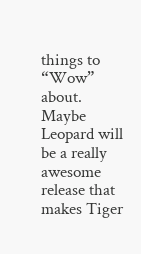things to “Wow” about. Maybe Leopard will be a really awesome release that makes Tiger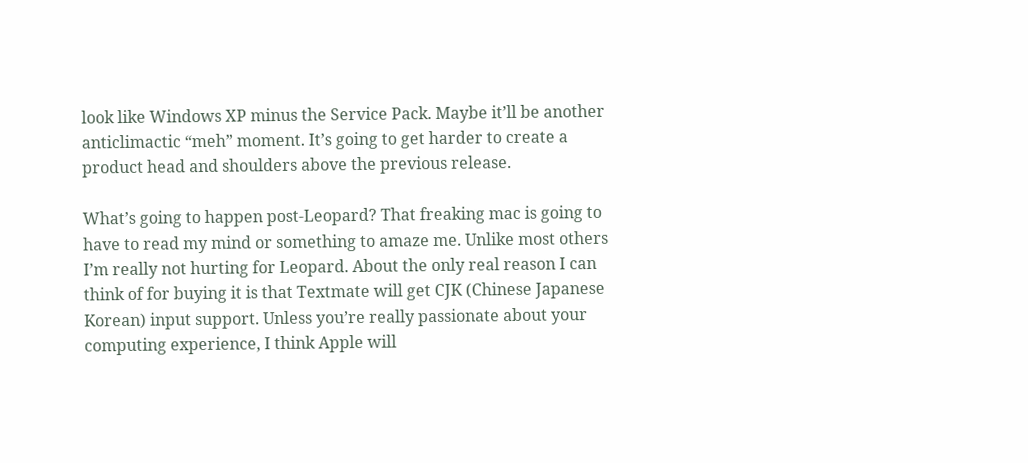look like Windows XP minus the Service Pack. Maybe it’ll be another anticlimactic “meh” moment. It’s going to get harder to create a product head and shoulders above the previous release.

What’s going to happen post-Leopard? That freaking mac is going to have to read my mind or something to amaze me. Unlike most others I’m really not hurting for Leopard. About the only real reason I can think of for buying it is that Textmate will get CJK (Chinese Japanese Korean) input support. Unless you’re really passionate about your computing experience, I think Apple will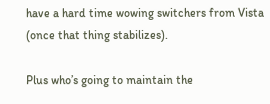have a hard time wowing switchers from Vista (once that thing stabilizes).

Plus who’s going to maintain the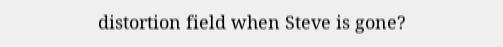distortion field when Steve is gone?